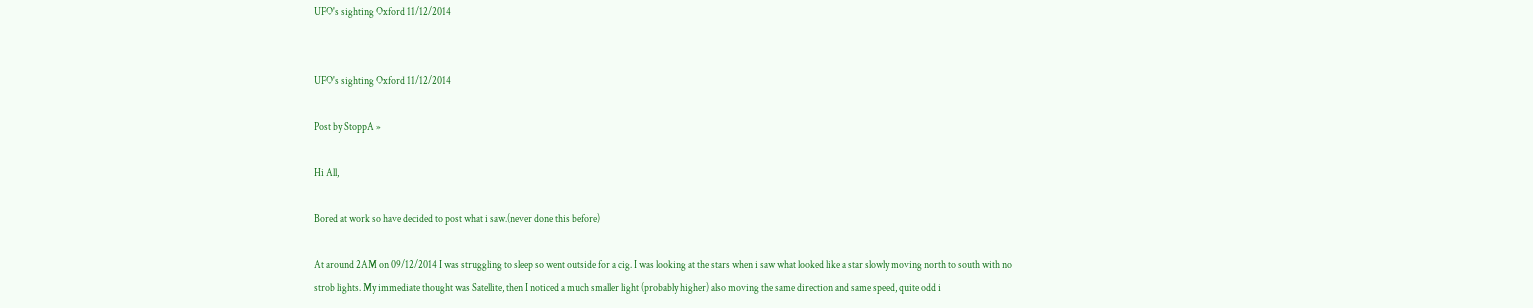UFO's sighting Oxford 11/12/2014


UFO's sighting Oxford 11/12/2014

Post by StoppA »

Hi All,

Bored at work so have decided to post what i saw.(never done this before)

At around 2AM on 09/12/2014 I was struggling to sleep so went outside for a cig. I was looking at the stars when i saw what looked like a star slowly moving north to south with no strob lights. My immediate thought was Satellite, then I noticed a much smaller light (probably higher) also moving the same direction and same speed, quite odd i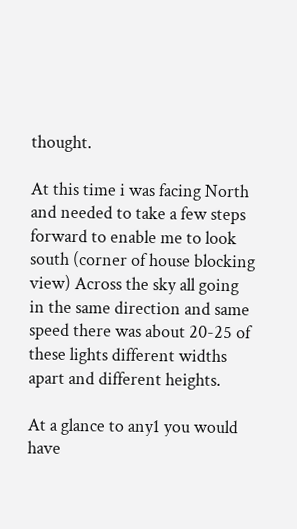thought.

At this time i was facing North and needed to take a few steps forward to enable me to look south (corner of house blocking view) Across the sky all going in the same direction and same speed there was about 20-25 of these lights different widths apart and different heights.

At a glance to any1 you would have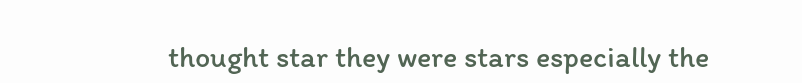thought star they were stars especially the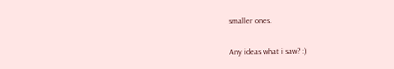smaller ones.

Any ideas what i saw? :)